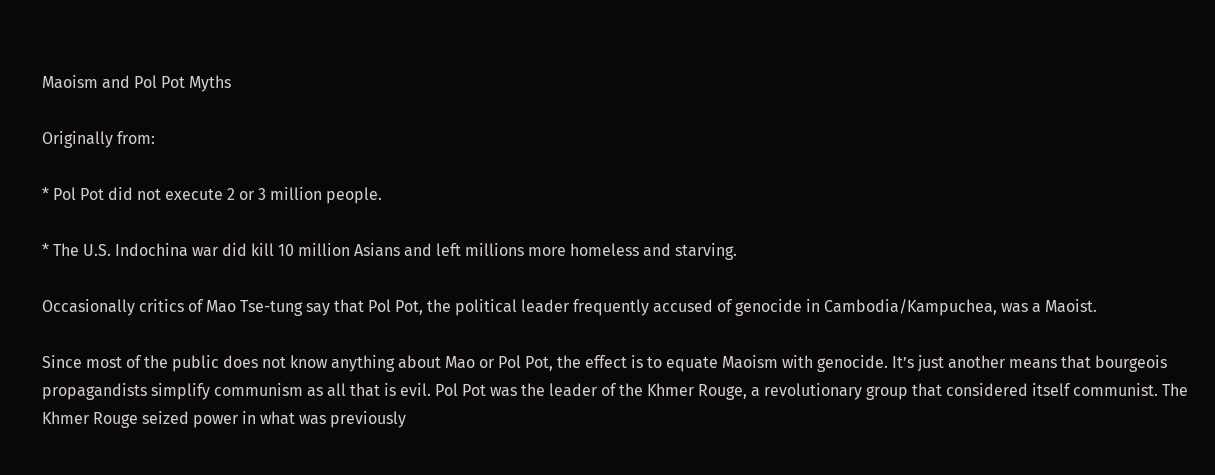Maoism and Pol Pot Myths

Originally from:

* Pol Pot did not execute 2 or 3 million people.

* The U.S. Indochina war did kill 10 million Asians and left millions more homeless and starving.

Occasionally critics of Mao Tse-tung say that Pol Pot, the political leader frequently accused of genocide in Cambodia/Kampuchea, was a Maoist.

Since most of the public does not know anything about Mao or Pol Pot, the effect is to equate Maoism with genocide. It’s just another means that bourgeois propagandists simplify communism as all that is evil. Pol Pot was the leader of the Khmer Rouge, a revolutionary group that considered itself communist. The Khmer Rouge seized power in what was previously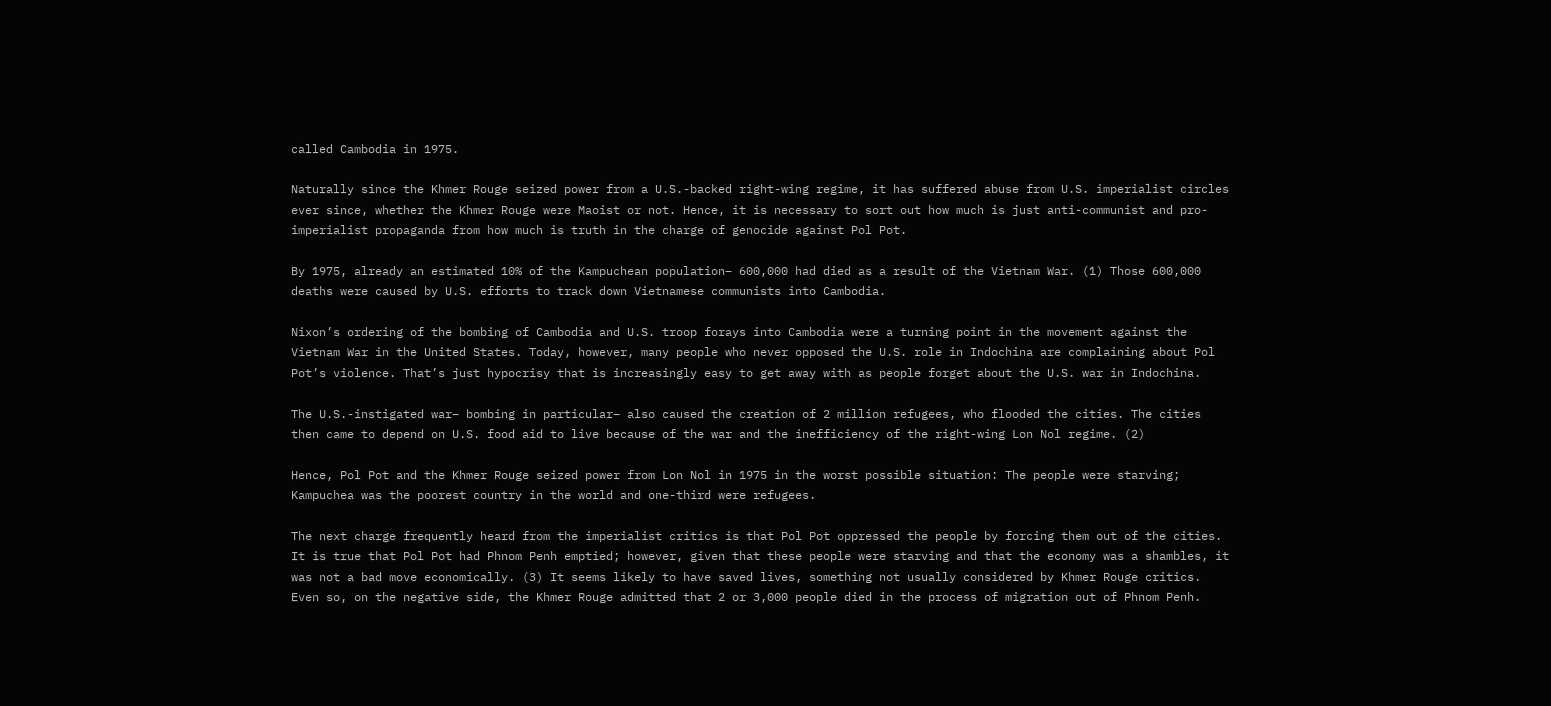called Cambodia in 1975.

Naturally since the Khmer Rouge seized power from a U.S.-backed right-wing regime, it has suffered abuse from U.S. imperialist circles ever since, whether the Khmer Rouge were Maoist or not. Hence, it is necessary to sort out how much is just anti-communist and pro- imperialist propaganda from how much is truth in the charge of genocide against Pol Pot.

By 1975, already an estimated 10% of the Kampuchean population– 600,000 had died as a result of the Vietnam War. (1) Those 600,000 deaths were caused by U.S. efforts to track down Vietnamese communists into Cambodia.

Nixon’s ordering of the bombing of Cambodia and U.S. troop forays into Cambodia were a turning point in the movement against the Vietnam War in the United States. Today, however, many people who never opposed the U.S. role in Indochina are complaining about Pol Pot’s violence. That’s just hypocrisy that is increasingly easy to get away with as people forget about the U.S. war in Indochina.

The U.S.-instigated war– bombing in particular– also caused the creation of 2 million refugees, who flooded the cities. The cities then came to depend on U.S. food aid to live because of the war and the inefficiency of the right-wing Lon Nol regime. (2)

Hence, Pol Pot and the Khmer Rouge seized power from Lon Nol in 1975 in the worst possible situation: The people were starving; Kampuchea was the poorest country in the world and one-third were refugees.

The next charge frequently heard from the imperialist critics is that Pol Pot oppressed the people by forcing them out of the cities. It is true that Pol Pot had Phnom Penh emptied; however, given that these people were starving and that the economy was a shambles, it was not a bad move economically. (3) It seems likely to have saved lives, something not usually considered by Khmer Rouge critics. Even so, on the negative side, the Khmer Rouge admitted that 2 or 3,000 people died in the process of migration out of Phnom Penh.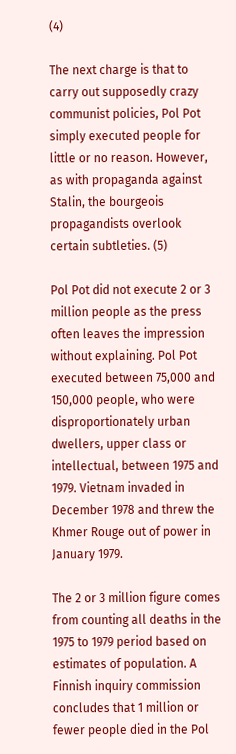(4)

The next charge is that to carry out supposedly crazy communist policies, Pol Pot simply executed people for little or no reason. However, as with propaganda against Stalin, the bourgeois propagandists overlook certain subtleties. (5)

Pol Pot did not execute 2 or 3 million people as the press often leaves the impression without explaining. Pol Pot executed between 75,000 and 150,000 people, who were disproportionately urban dwellers, upper class or intellectual, between 1975 and 1979. Vietnam invaded in December 1978 and threw the Khmer Rouge out of power in January 1979.

The 2 or 3 million figure comes from counting all deaths in the 1975 to 1979 period based on estimates of population. A Finnish inquiry commission concludes that 1 million or fewer people died in the Pol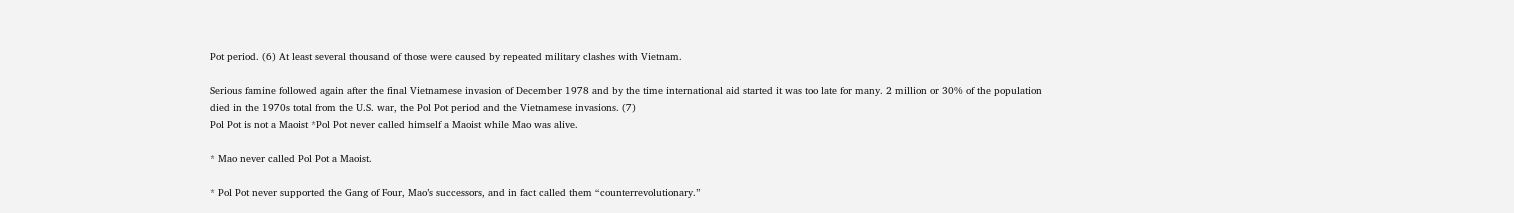Pot period. (6) At least several thousand of those were caused by repeated military clashes with Vietnam.

Serious famine followed again after the final Vietnamese invasion of December 1978 and by the time international aid started it was too late for many. 2 million or 30% of the population died in the 1970s total from the U.S. war, the Pol Pot period and the Vietnamese invasions. (7)
Pol Pot is not a Maoist *Pol Pot never called himself a Maoist while Mao was alive.

* Mao never called Pol Pot a Maoist.

* Pol Pot never supported the Gang of Four, Mao’s successors, and in fact called them “counterrevolutionary.”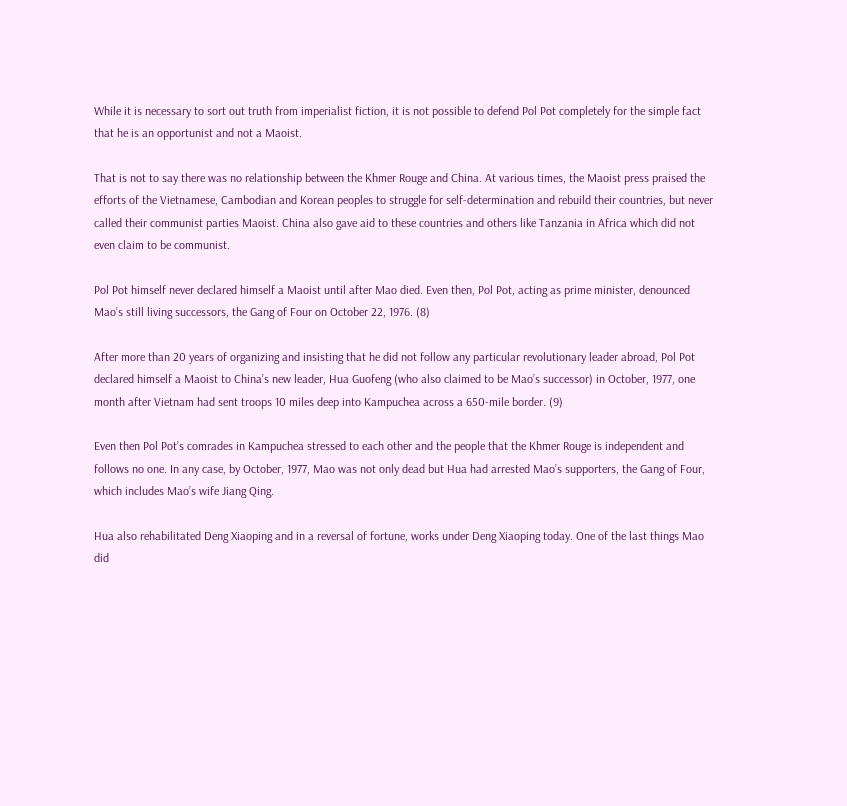While it is necessary to sort out truth from imperialist fiction, it is not possible to defend Pol Pot completely for the simple fact that he is an opportunist and not a Maoist.

That is not to say there was no relationship between the Khmer Rouge and China. At various times, the Maoist press praised the efforts of the Vietnamese, Cambodian and Korean peoples to struggle for self-determination and rebuild their countries, but never called their communist parties Maoist. China also gave aid to these countries and others like Tanzania in Africa which did not even claim to be communist.

Pol Pot himself never declared himself a Maoist until after Mao died. Even then, Pol Pot, acting as prime minister, denounced Mao’s still living successors, the Gang of Four on October 22, 1976. (8)

After more than 20 years of organizing and insisting that he did not follow any particular revolutionary leader abroad, Pol Pot declared himself a Maoist to China’s new leader, Hua Guofeng (who also claimed to be Mao’s successor) in October, 1977, one month after Vietnam had sent troops 10 miles deep into Kampuchea across a 650-mile border. (9)

Even then Pol Pot’s comrades in Kampuchea stressed to each other and the people that the Khmer Rouge is independent and follows no one. In any case, by October, 1977, Mao was not only dead but Hua had arrested Mao’s supporters, the Gang of Four, which includes Mao’s wife Jiang Qing.

Hua also rehabilitated Deng Xiaoping and in a reversal of fortune, works under Deng Xiaoping today. One of the last things Mao did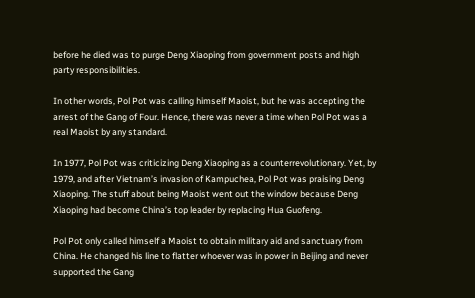before he died was to purge Deng Xiaoping from government posts and high party responsibilities.

In other words, Pol Pot was calling himself Maoist, but he was accepting the arrest of the Gang of Four. Hence, there was never a time when Pol Pot was a real Maoist by any standard.

In 1977, Pol Pot was criticizing Deng Xiaoping as a counterrevolutionary. Yet, by 1979, and after Vietnam’s invasion of Kampuchea, Pol Pot was praising Deng Xiaoping. The stuff about being Maoist went out the window because Deng Xiaoping had become China’s top leader by replacing Hua Guofeng.

Pol Pot only called himself a Maoist to obtain military aid and sanctuary from China. He changed his line to flatter whoever was in power in Beijing and never supported the Gang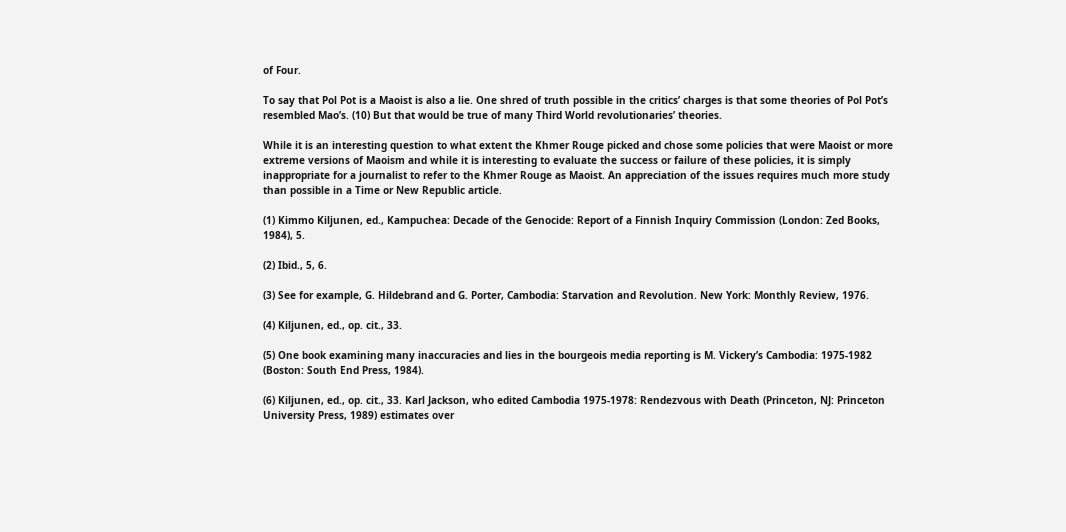of Four.

To say that Pol Pot is a Maoist is also a lie. One shred of truth possible in the critics’ charges is that some theories of Pol Pot’s resembled Mao’s. (10) But that would be true of many Third World revolutionaries’ theories.

While it is an interesting question to what extent the Khmer Rouge picked and chose some policies that were Maoist or more extreme versions of Maoism and while it is interesting to evaluate the success or failure of these policies, it is simply inappropriate for a journalist to refer to the Khmer Rouge as Maoist. An appreciation of the issues requires much more study than possible in a Time or New Republic article.

(1) Kimmo Kiljunen, ed., Kampuchea: Decade of the Genocide: Report of a Finnish Inquiry Commission (London: Zed Books, 1984), 5.

(2) Ibid., 5, 6.

(3) See for example, G. Hildebrand and G. Porter, Cambodia: Starvation and Revolution. New York: Monthly Review, 1976.

(4) Kiljunen, ed., op. cit., 33.

(5) One book examining many inaccuracies and lies in the bourgeois media reporting is M. Vickery’s Cambodia: 1975-1982 (Boston: South End Press, 1984).

(6) Kiljunen, ed., op. cit., 33. Karl Jackson, who edited Cambodia 1975-1978: Rendezvous with Death (Princeton, NJ: Princeton University Press, 1989) estimates over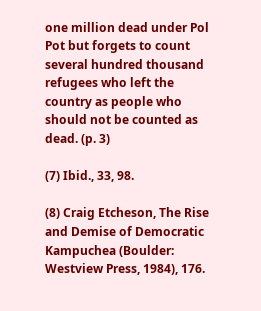one million dead under Pol Pot but forgets to count several hundred thousand refugees who left the country as people who should not be counted as dead. (p. 3)

(7) Ibid., 33, 98.

(8) Craig Etcheson, The Rise and Demise of Democratic Kampuchea (Boulder: Westview Press, 1984), 176.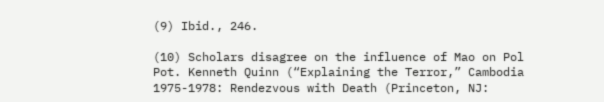(9) Ibid., 246.

(10) Scholars disagree on the influence of Mao on Pol Pot. Kenneth Quinn (“Explaining the Terror,” Cambodia 1975-1978: Rendezvous with Death (Princeton, NJ: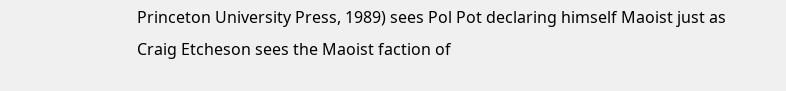Princeton University Press, 1989) sees Pol Pot declaring himself Maoist just as Craig Etcheson sees the Maoist faction of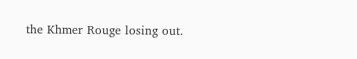the Khmer Rouge losing out.